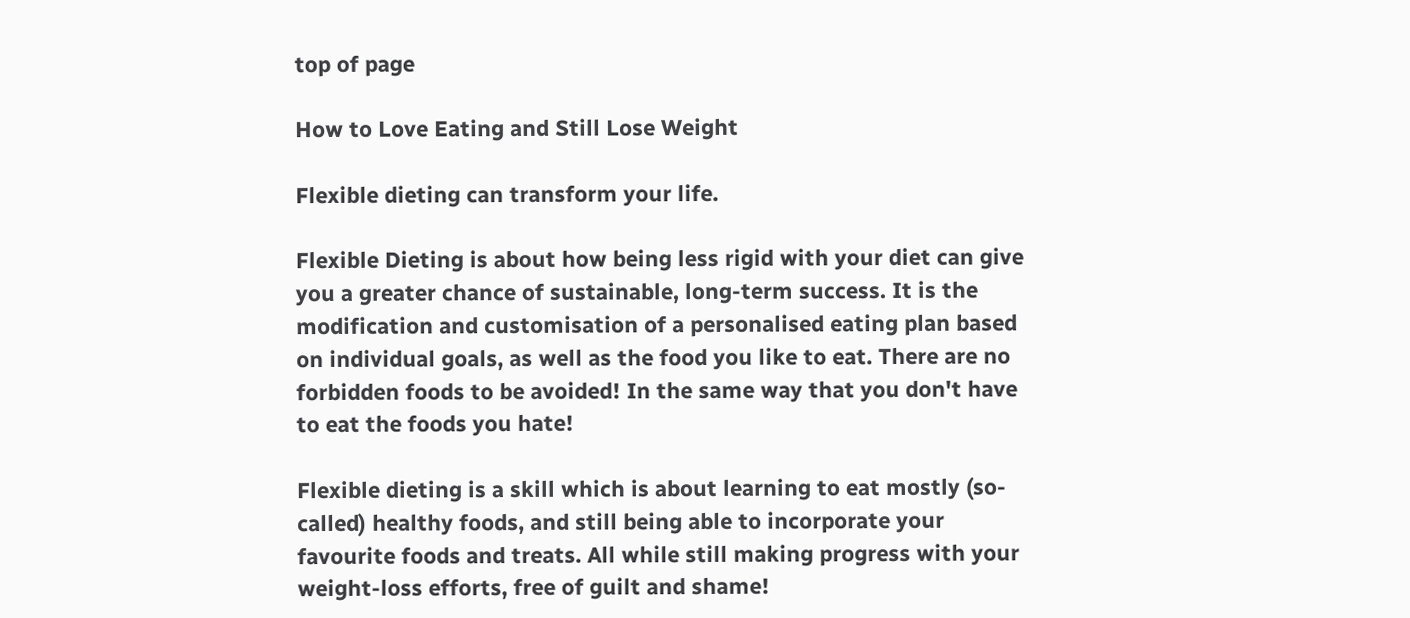top of page

How to Love Eating and Still Lose Weight

Flexible dieting can transform your life.

Flexible Dieting is about how being less rigid with your diet can give you a greater chance of sustainable, long-term success. It is the modification and customisation of a personalised eating plan based on individual goals, as well as the food you like to eat. There are no forbidden foods to be avoided! In the same way that you don't have to eat the foods you hate!

Flexible dieting is a skill which is about learning to eat mostly (so-called) healthy foods, and still being able to incorporate your favourite foods and treats. All while still making progress with your weight-loss efforts, free of guilt and shame!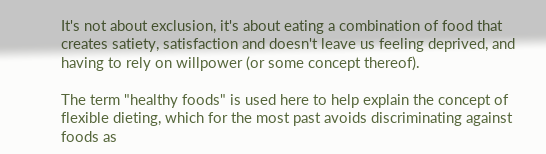It's not about exclusion, it's about eating a combination of food that creates satiety, satisfaction and doesn't leave us feeling deprived, and having to rely on willpower (or some concept thereof).

The term "healthy foods" is used here to help explain the concept of flexible dieting, which for the most past avoids discriminating against foods as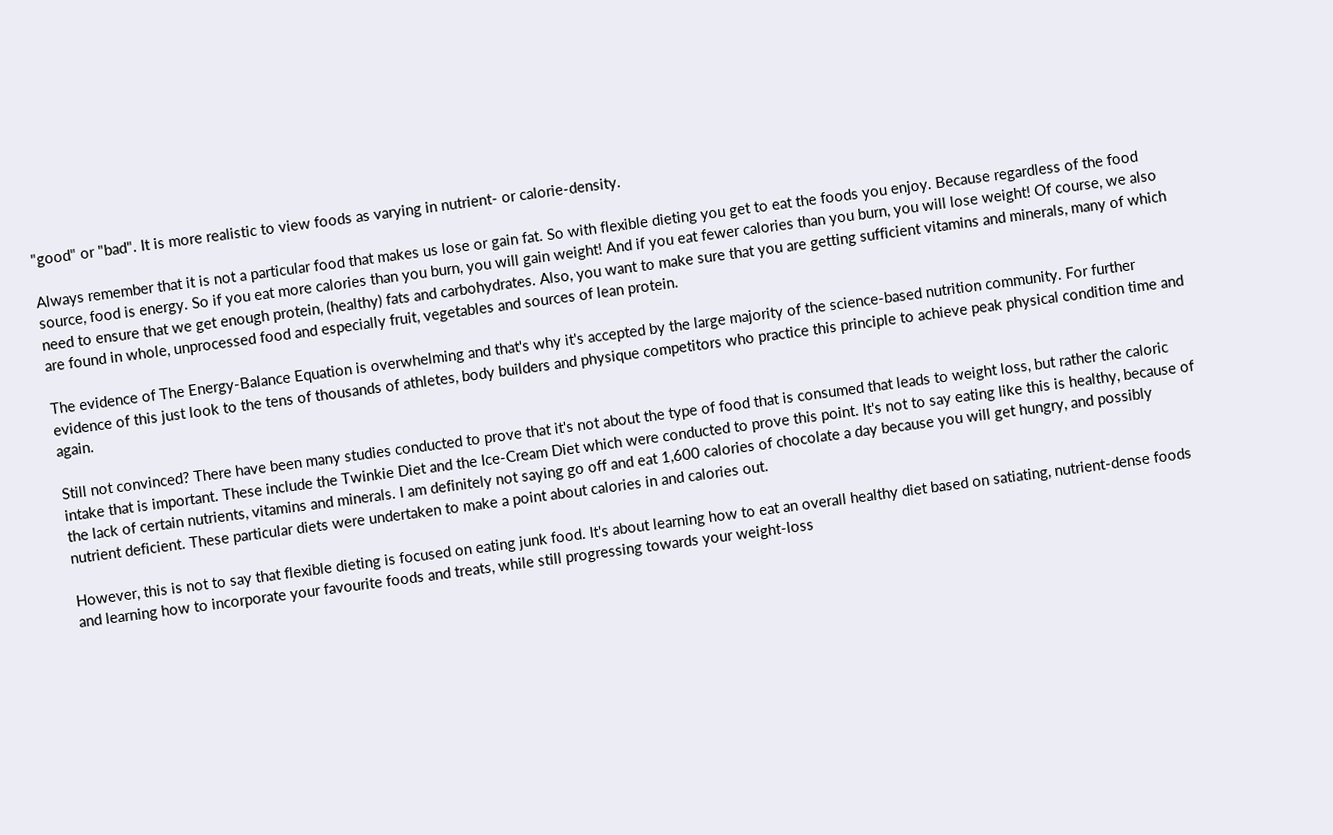"good" or "bad". It is more realistic to view foods as varying in nutrient- or calorie-density.

Always remember that it is not a particular food that makes us lose or gain fat. So with flexible dieting you get to eat the foods you enjoy. Because regardless of the food source, food is energy. So if you eat more calories than you burn, you will gain weight! And if you eat fewer calories than you burn, you will lose weight! Of course, we also need to ensure that we get enough protein, (healthy) fats and carbohydrates. Also, you want to make sure that you are getting sufficient vitamins and minerals, many of which are found in whole, unprocessed food and especially fruit, vegetables and sources of lean protein.

The evidence of The Energy-Balance Equation is overwhelming and that's why it's accepted by the large majority of the science-based nutrition community. For further evidence of this just look to the tens of thousands of athletes, body builders and physique competitors who practice this principle to achieve peak physical condition time and again.

Still not convinced? There have been many studies conducted to prove that it's not about the type of food that is consumed that leads to weight loss, but rather the caloric intake that is important. These include the Twinkie Diet and the Ice-Cream Diet which were conducted to prove this point. It's not to say eating like this is healthy, because of the lack of certain nutrients, vitamins and minerals. I am definitely not saying go off and eat 1,600 calories of chocolate a day because you will get hungry, and possibly nutrient deficient. These particular diets were undertaken to make a point about calories in and calories out.

However, this is not to say that flexible dieting is focused on eating junk food. It's about learning how to eat an overall healthy diet based on satiating, nutrient-dense foods and learning how to incorporate your favourite foods and treats, while still progressing towards your weight-loss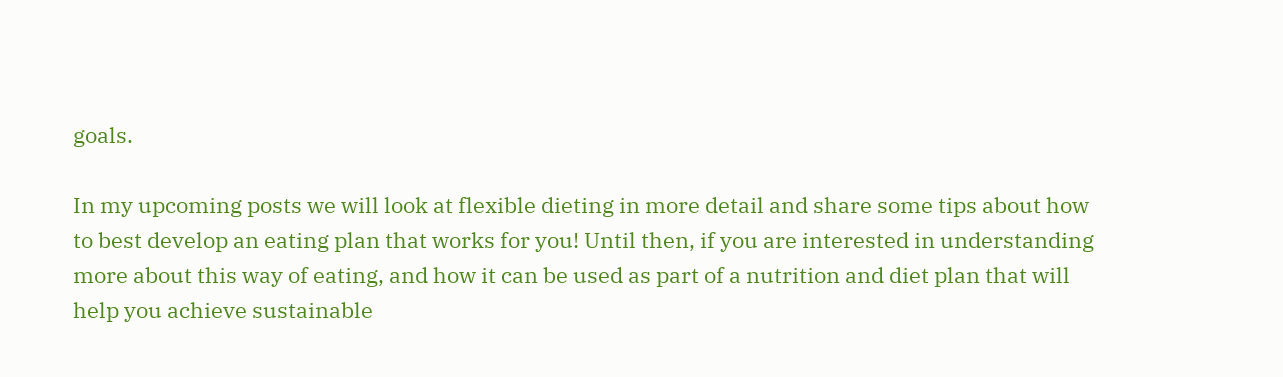goals.

In my upcoming posts we will look at flexible dieting in more detail and share some tips about how to best develop an eating plan that works for you! Until then, if you are interested in understanding more about this way of eating, and how it can be used as part of a nutrition and diet plan that will help you achieve sustainable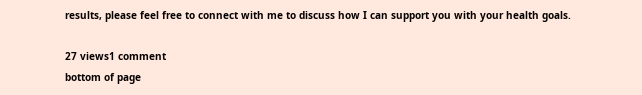results, please feel free to connect with me to discuss how I can support you with your health goals.

27 views1 comment
bottom of page